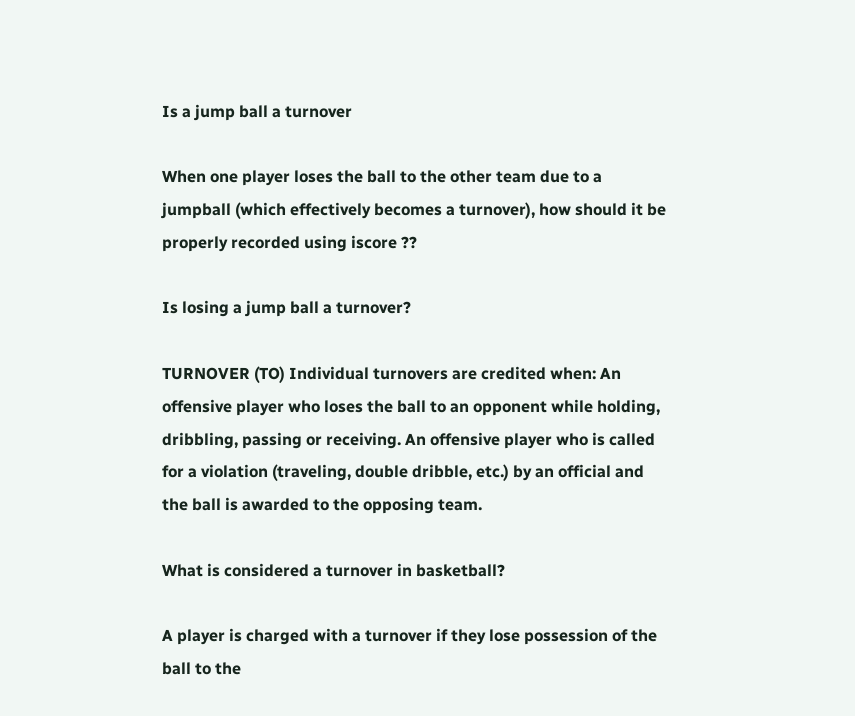Is a jump ball a turnover

When one player loses the ball to the other team due to a jumpball (which effectively becomes a turnover), how should it be properly recorded using iscore ??

Is losing a jump ball a turnover?

TURNOVER (TO) Individual turnovers are credited when: An offensive player who loses the ball to an opponent while holding, dribbling, passing or receiving. An offensive player who is called for a violation (traveling, double dribble, etc.) by an official and the ball is awarded to the opposing team.

What is considered a turnover in basketball?

A player is charged with a turnover if they lose possession of the ball to the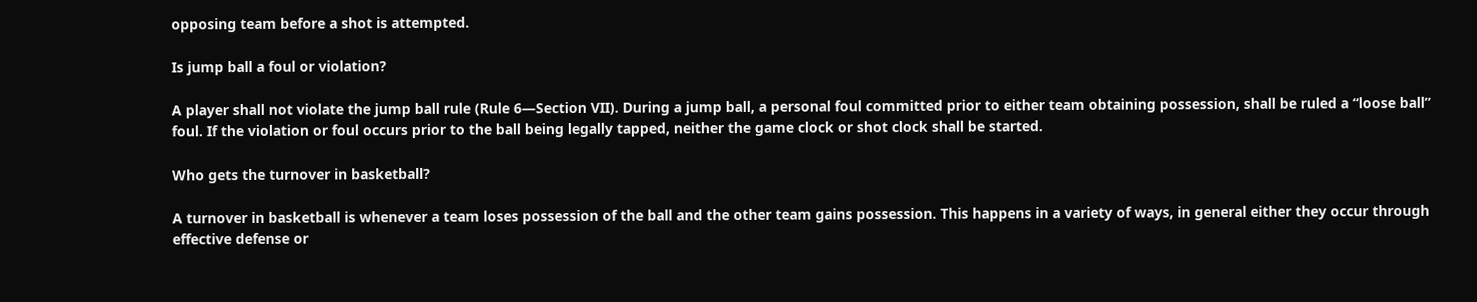opposing team before a shot is attempted.

Is jump ball a foul or violation?

A player shall not violate the jump ball rule (Rule 6—Section VII). During a jump ball, a personal foul committed prior to either team obtaining possession, shall be ruled a “loose ball” foul. If the violation or foul occurs prior to the ball being legally tapped, neither the game clock or shot clock shall be started.

Who gets the turnover in basketball?

A turnover in basketball is whenever a team loses possession of the ball and the other team gains possession. This happens in a variety of ways, in general either they occur through effective defense or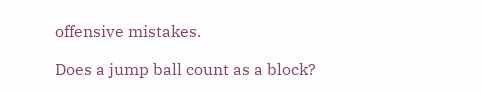offensive mistakes.

Does a jump ball count as a block?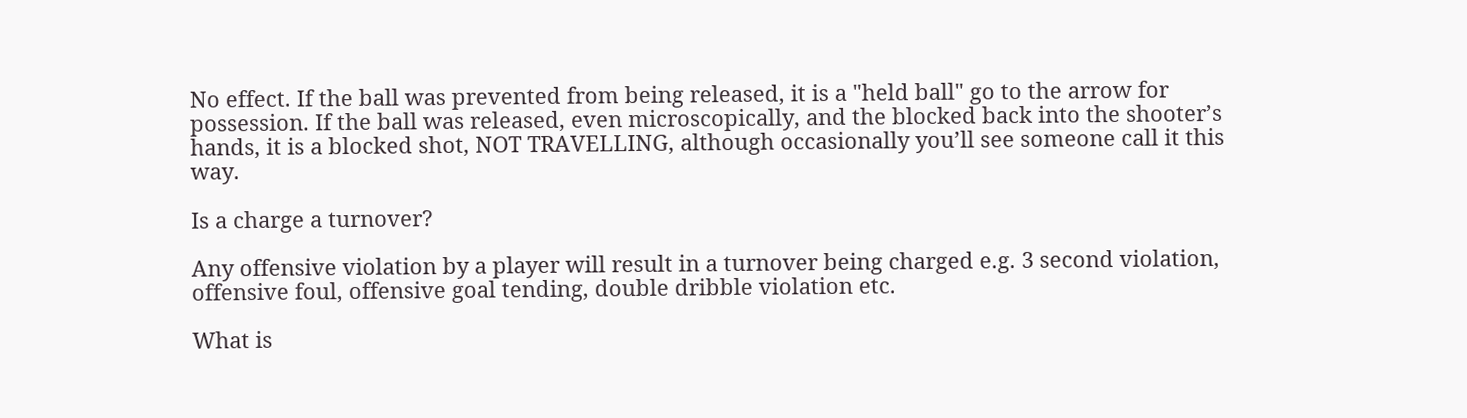No effect. If the ball was prevented from being released, it is a "held ball" go to the arrow for possession. If the ball was released, even microscopically, and the blocked back into the shooter’s hands, it is a blocked shot, NOT TRAVELLING, although occasionally you’ll see someone call it this way.

Is a charge a turnover?

Any offensive violation by a player will result in a turnover being charged e.g. 3 second violation, offensive foul, offensive goal tending, double dribble violation etc.

What is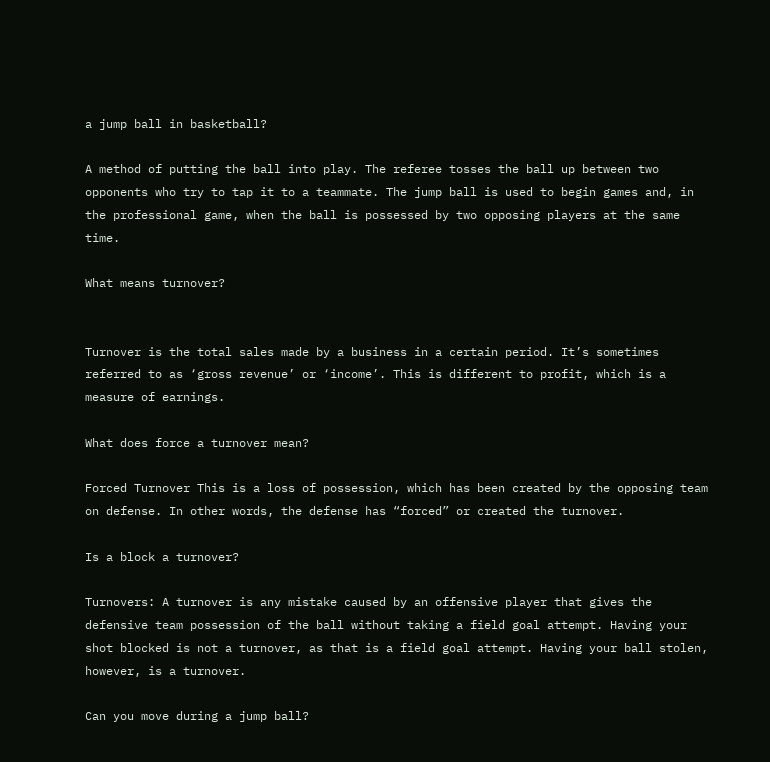a jump ball in basketball?

A method of putting the ball into play. The referee tosses the ball up between two opponents who try to tap it to a teammate. The jump ball is used to begin games and, in the professional game, when the ball is possessed by two opposing players at the same time.

What means turnover?


Turnover is the total sales made by a business in a certain period. It’s sometimes referred to as ‘gross revenue’ or ‘income’. This is different to profit, which is a measure of earnings.

What does force a turnover mean?

Forced Turnover This is a loss of possession, which has been created by the opposing team on defense. In other words, the defense has “forced” or created the turnover.

Is a block a turnover?

Turnovers: A turnover is any mistake caused by an offensive player that gives the defensive team possession of the ball without taking a field goal attempt. Having your shot blocked is not a turnover, as that is a field goal attempt. Having your ball stolen, however, is a turnover.

Can you move during a jump ball?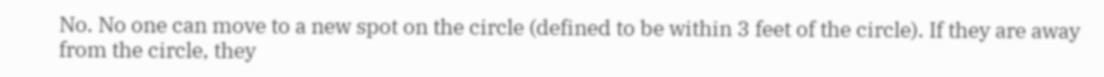No. No one can move to a new spot on the circle (defined to be within 3 feet of the circle). If they are away from the circle, they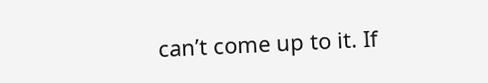can’t come up to it. If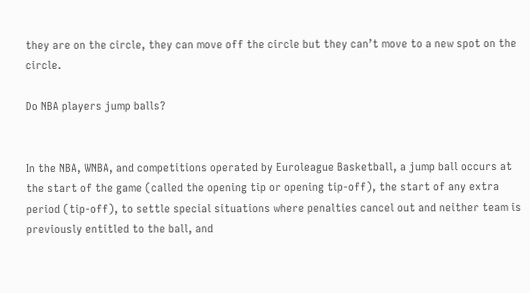they are on the circle, they can move off the circle but they can’t move to a new spot on the circle.

Do NBA players jump balls?


In the NBA, WNBA, and competitions operated by Euroleague Basketball, a jump ball occurs at the start of the game (called the opening tip or opening tip-off), the start of any extra period (tip-off), to settle special situations where penalties cancel out and neither team is previously entitled to the ball, and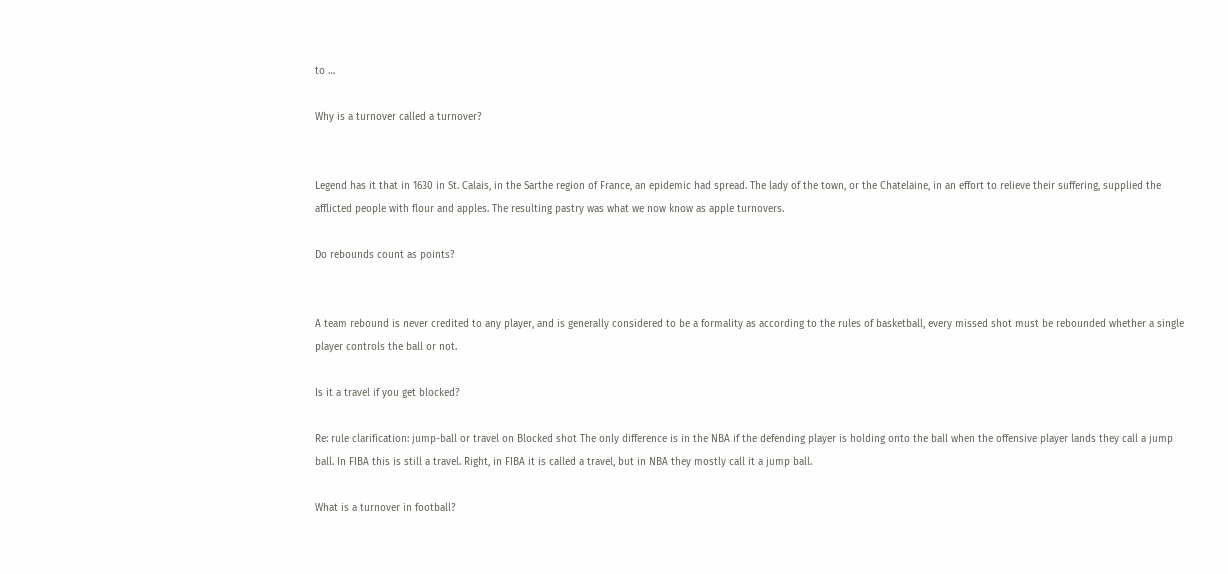to …

Why is a turnover called a turnover?


Legend has it that in 1630 in St. Calais, in the Sarthe region of France, an epidemic had spread. The lady of the town, or the Chatelaine, in an effort to relieve their suffering, supplied the afflicted people with flour and apples. The resulting pastry was what we now know as apple turnovers.

Do rebounds count as points?


A team rebound is never credited to any player, and is generally considered to be a formality as according to the rules of basketball, every missed shot must be rebounded whether a single player controls the ball or not.

Is it a travel if you get blocked?

Re: rule clarification: jump-ball or travel on Blocked shot The only difference is in the NBA if the defending player is holding onto the ball when the offensive player lands they call a jump ball. In FIBA this is still a travel. Right, in FIBA it is called a travel, but in NBA they mostly call it a jump ball.

What is a turnover in football?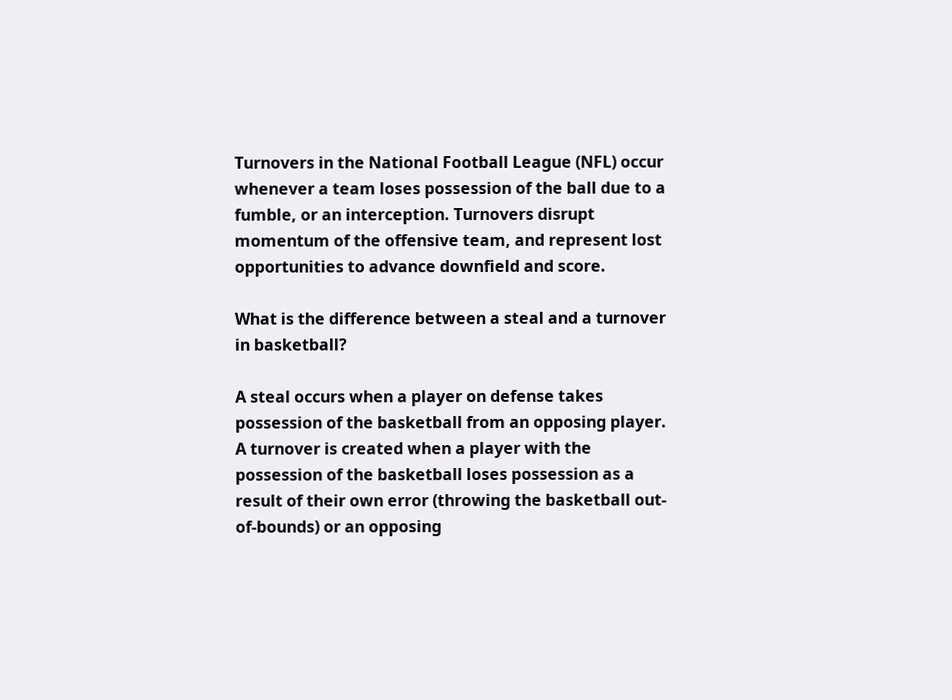Turnovers in the National Football League (NFL) occur whenever a team loses possession of the ball due to a fumble, or an interception. Turnovers disrupt momentum of the offensive team, and represent lost opportunities to advance downfield and score.

What is the difference between a steal and a turnover in basketball?

A steal occurs when a player on defense takes possession of the basketball from an opposing player. A turnover is created when a player with the possession of the basketball loses possession as a result of their own error (throwing the basketball out-of-bounds) or an opposing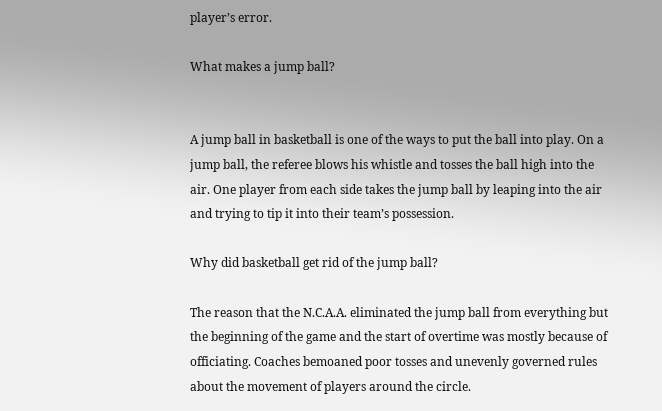player’s error.

What makes a jump ball?


A jump ball in basketball is one of the ways to put the ball into play. On a jump ball, the referee blows his whistle and tosses the ball high into the air. One player from each side takes the jump ball by leaping into the air and trying to tip it into their team’s possession.

Why did basketball get rid of the jump ball?

The reason that the N.C.A.A. eliminated the jump ball from everything but the beginning of the game and the start of overtime was mostly because of officiating. Coaches bemoaned poor tosses and unevenly governed rules about the movement of players around the circle.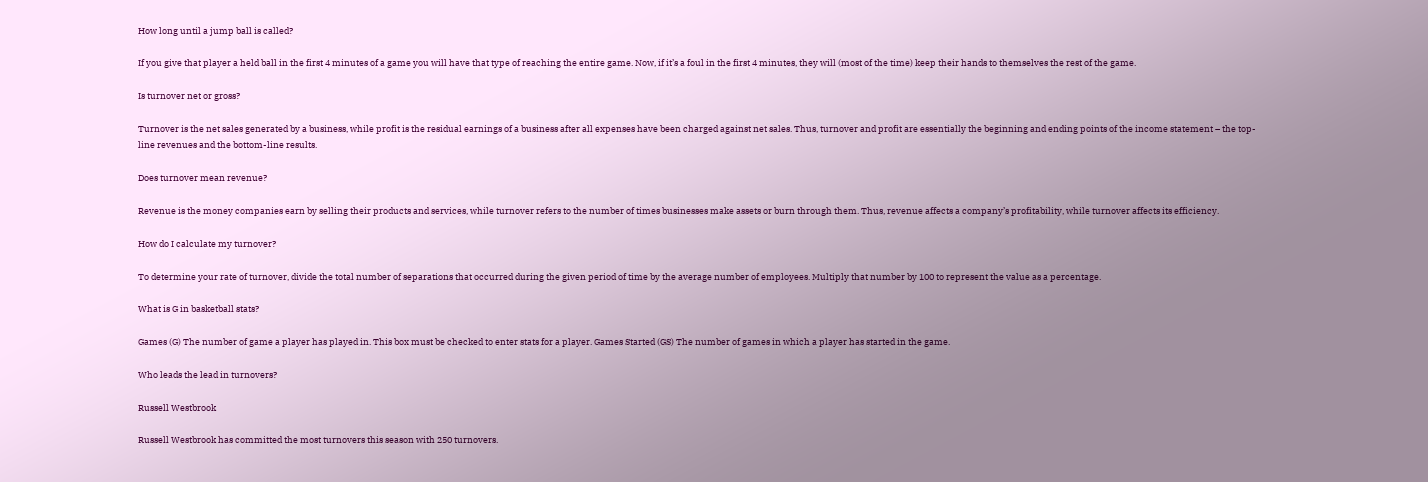How long until a jump ball is called?

If you give that player a held ball in the first 4 minutes of a game you will have that type of reaching the entire game. Now, if it’s a foul in the first 4 minutes, they will (most of the time) keep their hands to themselves the rest of the game.

Is turnover net or gross?

Turnover is the net sales generated by a business, while profit is the residual earnings of a business after all expenses have been charged against net sales. Thus, turnover and profit are essentially the beginning and ending points of the income statement – the top-line revenues and the bottom-line results.

Does turnover mean revenue?

Revenue is the money companies earn by selling their products and services, while turnover refers to the number of times businesses make assets or burn through them. Thus, revenue affects a company’s profitability, while turnover affects its efficiency.

How do I calculate my turnover?

To determine your rate of turnover, divide the total number of separations that occurred during the given period of time by the average number of employees. Multiply that number by 100 to represent the value as a percentage.

What is G in basketball stats?

Games (G) The number of game a player has played in. This box must be checked to enter stats for a player. Games Started (GS) The number of games in which a player has started in the game.

Who leads the lead in turnovers?

Russell Westbrook

Russell Westbrook has committed the most turnovers this season with 250 turnovers.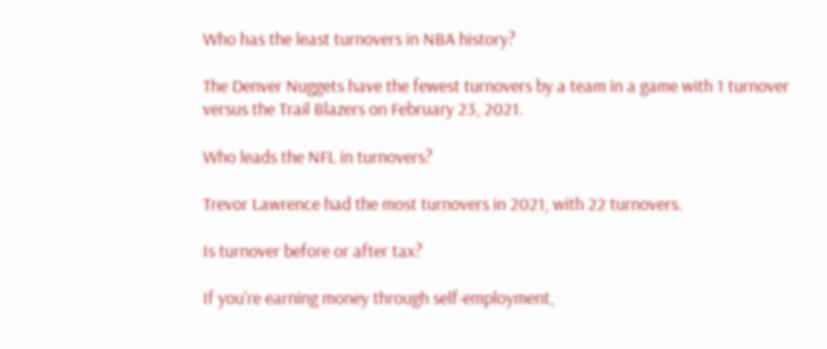Who has the least turnovers in NBA history?

The Denver Nuggets have the fewest turnovers by a team in a game with 1 turnover versus the Trail Blazers on February 23, 2021.

Who leads the NFL in turnovers?

Trevor Lawrence had the most turnovers in 2021, with 22 turnovers.

Is turnover before or after tax?

If you’re earning money through self-employment,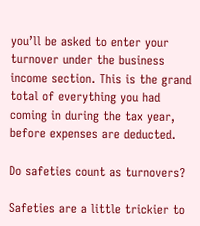you’ll be asked to enter your turnover under the business income section. This is the grand total of everything you had coming in during the tax year, before expenses are deducted.

Do safeties count as turnovers?

Safeties are a little trickier to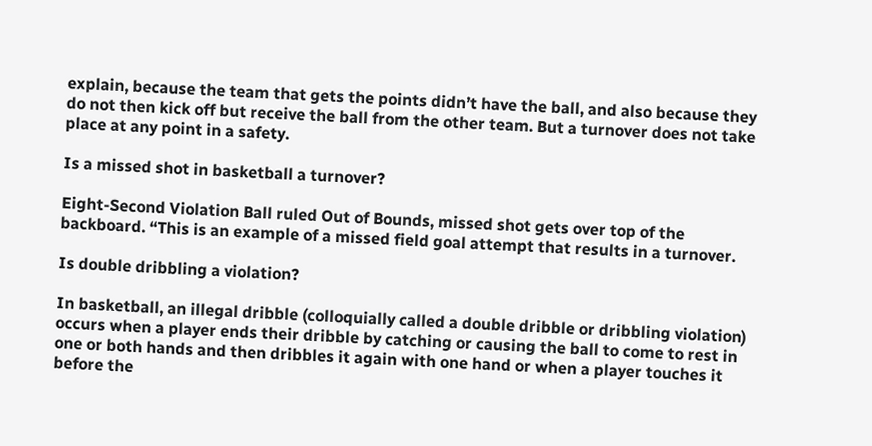explain, because the team that gets the points didn’t have the ball, and also because they do not then kick off but receive the ball from the other team. But a turnover does not take place at any point in a safety.

Is a missed shot in basketball a turnover?

Eight-Second Violation Ball ruled Out of Bounds, missed shot gets over top of the backboard. “This is an example of a missed field goal attempt that results in a turnover.

Is double dribbling a violation?

In basketball, an illegal dribble (colloquially called a double dribble or dribbling violation) occurs when a player ends their dribble by catching or causing the ball to come to rest in one or both hands and then dribbles it again with one hand or when a player touches it before the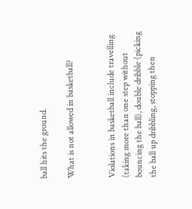ball hits the ground.

What is not allowed in basketball?


Violations in basketball include travelling (taking more than one step without bouncing the ball), double dribble (picking the ball up dribbling, stopping then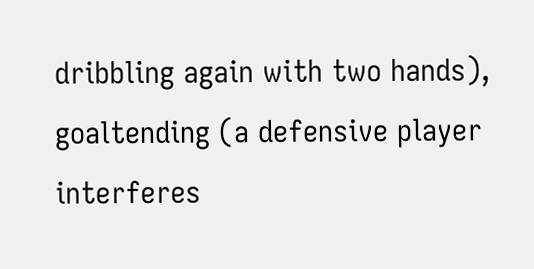dribbling again with two hands), goaltending (a defensive player interferes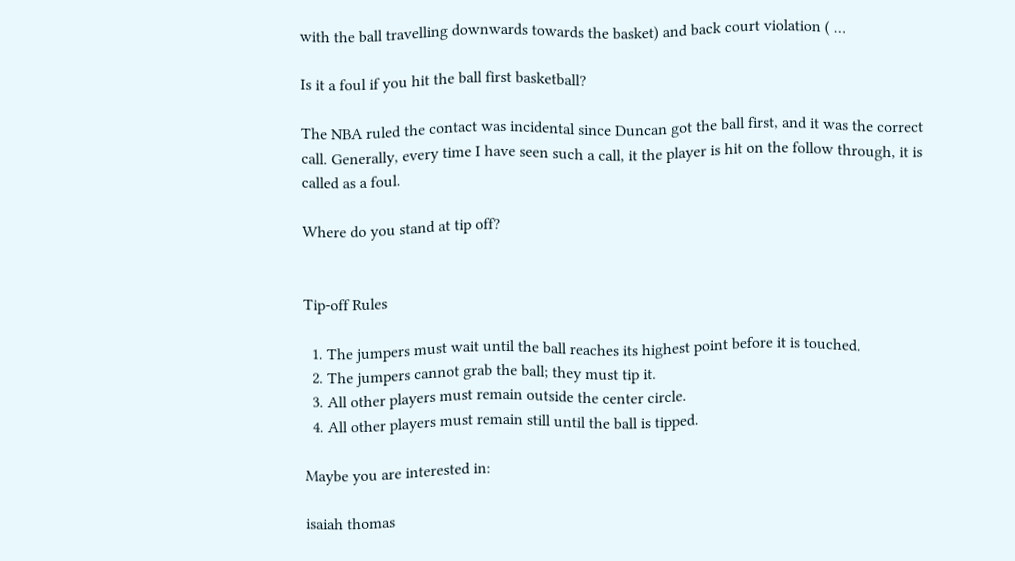with the ball travelling downwards towards the basket) and back court violation ( …

Is it a foul if you hit the ball first basketball?

The NBA ruled the contact was incidental since Duncan got the ball first, and it was the correct call. Generally, every time I have seen such a call, it the player is hit on the follow through, it is called as a foul.

Where do you stand at tip off?


Tip-off Rules

  1. The jumpers must wait until the ball reaches its highest point before it is touched.
  2. The jumpers cannot grab the ball; they must tip it.
  3. All other players must remain outside the center circle.
  4. All other players must remain still until the ball is tipped.

Maybe you are interested in:

isaiah thomas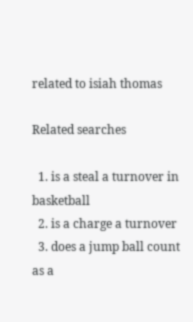related to isiah thomas

Related searches

  1. is a steal a turnover in basketball
  2. is a charge a turnover
  3. does a jump ball count as a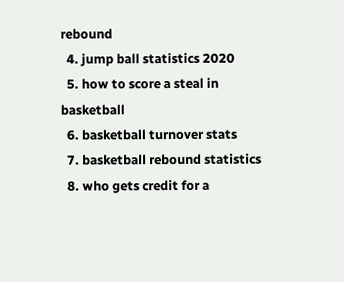rebound
  4. jump ball statistics 2020
  5. how to score a steal in basketball
  6. basketball turnover stats
  7. basketball rebound statistics
  8. who gets credit for a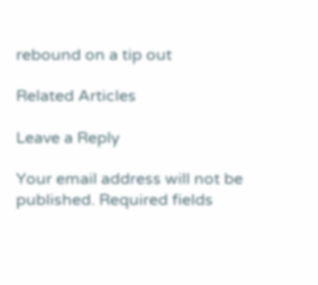rebound on a tip out

Related Articles

Leave a Reply

Your email address will not be published. Required fields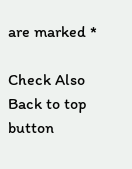are marked *

Check Also
Back to top button